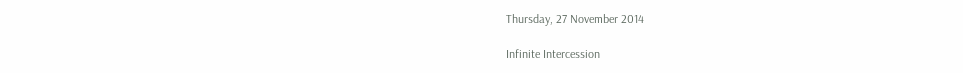Thursday, 27 November 2014

Infinite Intercession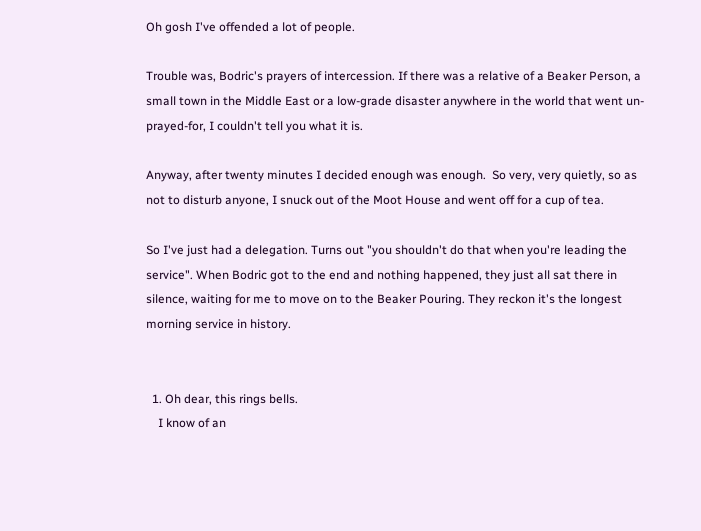Oh gosh I've offended a lot of people.

Trouble was, Bodric's prayers of intercession. If there was a relative of a Beaker Person, a small town in the Middle East or a low-grade disaster anywhere in the world that went un-prayed-for, I couldn't tell you what it is.

Anyway, after twenty minutes I decided enough was enough.  So very, very quietly, so as not to disturb anyone, I snuck out of the Moot House and went off for a cup of tea.

So I've just had a delegation. Turns out "you shouldn't do that when you're leading the service". When Bodric got to the end and nothing happened, they just all sat there in silence, waiting for me to move on to the Beaker Pouring. They reckon it's the longest morning service in history.


  1. Oh dear, this rings bells.
    I know of an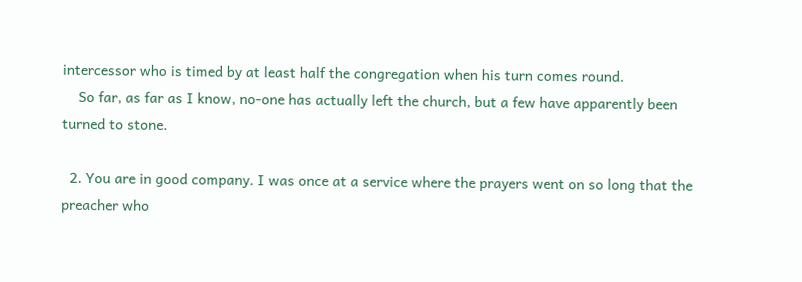intercessor who is timed by at least half the congregation when his turn comes round.
    So far, as far as I know, no-one has actually left the church, but a few have apparently been turned to stone.

  2. You are in good company. I was once at a service where the prayers went on so long that the preacher who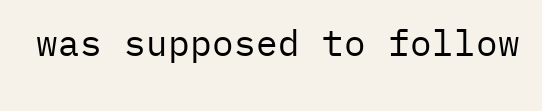was supposed to follow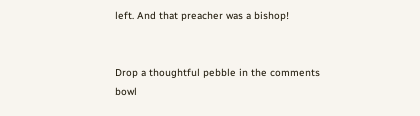left. And that preacher was a bishop!


Drop a thoughtful pebble in the comments bowl